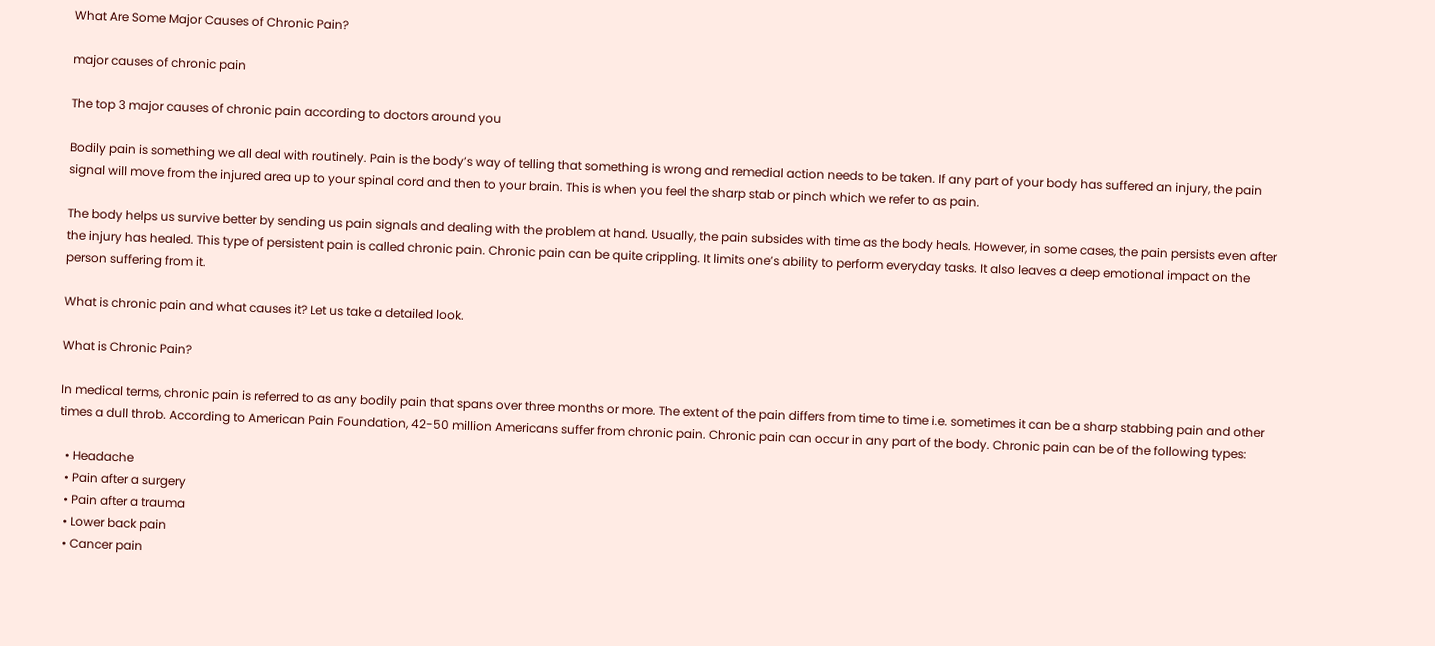What Are Some Major Causes of Chronic Pain?

major causes of chronic pain

The top 3 major causes of chronic pain according to doctors around you

Bodily pain is something we all deal with routinely. Pain is the body’s way of telling that something is wrong and remedial action needs to be taken. If any part of your body has suffered an injury, the pain signal will move from the injured area up to your spinal cord and then to your brain. This is when you feel the sharp stab or pinch which we refer to as pain.

The body helps us survive better by sending us pain signals and dealing with the problem at hand. Usually, the pain subsides with time as the body heals. However, in some cases, the pain persists even after the injury has healed. This type of persistent pain is called chronic pain. Chronic pain can be quite crippling. It limits one’s ability to perform everyday tasks. It also leaves a deep emotional impact on the person suffering from it.

What is chronic pain and what causes it? Let us take a detailed look.

What is Chronic Pain?

In medical terms, chronic pain is referred to as any bodily pain that spans over three months or more. The extent of the pain differs from time to time i.e. sometimes it can be a sharp stabbing pain and other times a dull throb. According to American Pain Foundation, 42-50 million Americans suffer from chronic pain. Chronic pain can occur in any part of the body. Chronic pain can be of the following types:

  • Headache
  • Pain after a surgery
  • Pain after a trauma
  • Lower back pain
  • Cancer pain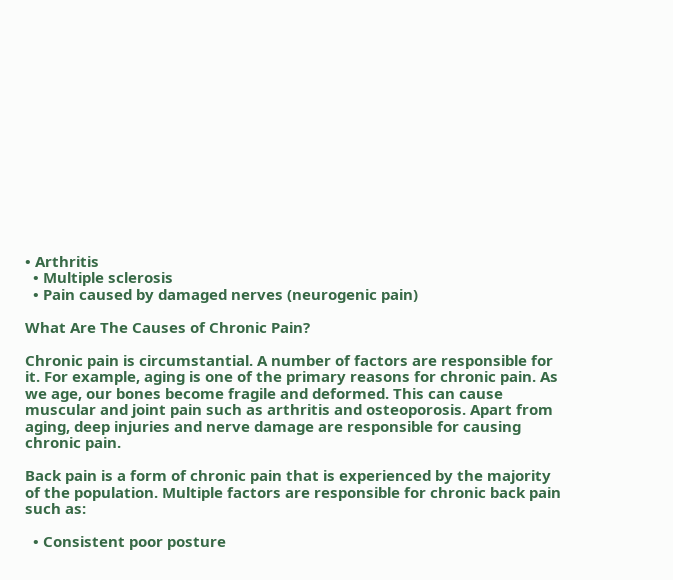• Arthritis
  • Multiple sclerosis
  • Pain caused by damaged nerves (neurogenic pain)

What Are The Causes of Chronic Pain?

Chronic pain is circumstantial. A number of factors are responsible for it. For example, aging is one of the primary reasons for chronic pain. As we age, our bones become fragile and deformed. This can cause muscular and joint pain such as arthritis and osteoporosis. Apart from aging, deep injuries and nerve damage are responsible for causing chronic pain.

Back pain is a form of chronic pain that is experienced by the majority of the population. Multiple factors are responsible for chronic back pain such as:

  • Consistent poor posture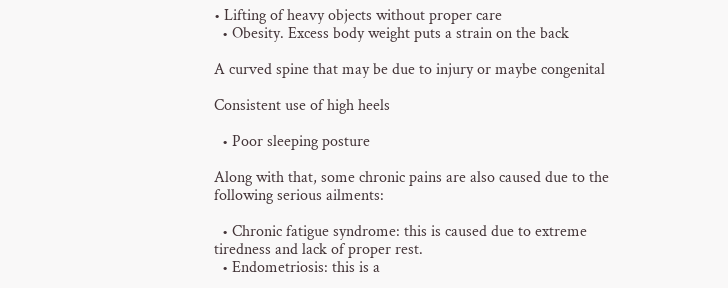• Lifting of heavy objects without proper care
  • Obesity. Excess body weight puts a strain on the back

A curved spine that may be due to injury or maybe congenital

Consistent use of high heels

  • Poor sleeping posture

Along with that, some chronic pains are also caused due to the following serious ailments:

  • Chronic fatigue syndrome: this is caused due to extreme tiredness and lack of proper rest.
  • Endometriosis: this is a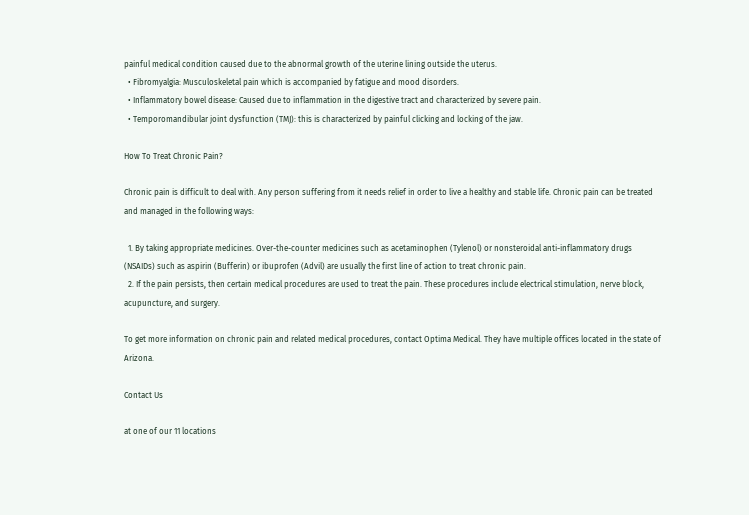painful medical condition caused due to the abnormal growth of the uterine lining outside the uterus.
  • Fibromyalgia: Musculoskeletal pain which is accompanied by fatigue and mood disorders.
  • Inflammatory bowel disease: Caused due to inflammation in the digestive tract and characterized by severe pain.
  • Temporomandibular joint dysfunction (TMJ): this is characterized by painful clicking and locking of the jaw.

How To Treat Chronic Pain?

Chronic pain is difficult to deal with. Any person suffering from it needs relief in order to live a healthy and stable life. Chronic pain can be treated and managed in the following ways:

  1. By taking appropriate medicines. Over-the-counter medicines such as acetaminophen (Tylenol) or nonsteroidal anti-inflammatory drugs (NSAIDs) such as aspirin (Bufferin) or ibuprofen (Advil) are usually the first line of action to treat chronic pain.
  2. If the pain persists, then certain medical procedures are used to treat the pain. These procedures include electrical stimulation, nerve block, acupuncture, and surgery.

To get more information on chronic pain and related medical procedures, contact Optima Medical. They have multiple offices located in the state of Arizona.

Contact Us

at one of our 11 locations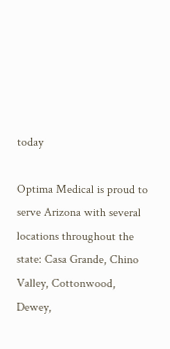today

Optima Medical is proud to serve Arizona with several locations throughout the state: Casa Grande, Chino Valley, Cottonwood, Dewey,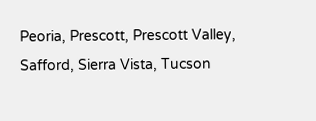Peoria, Prescott, Prescott Valley, Safford, Sierra Vista, Tucson